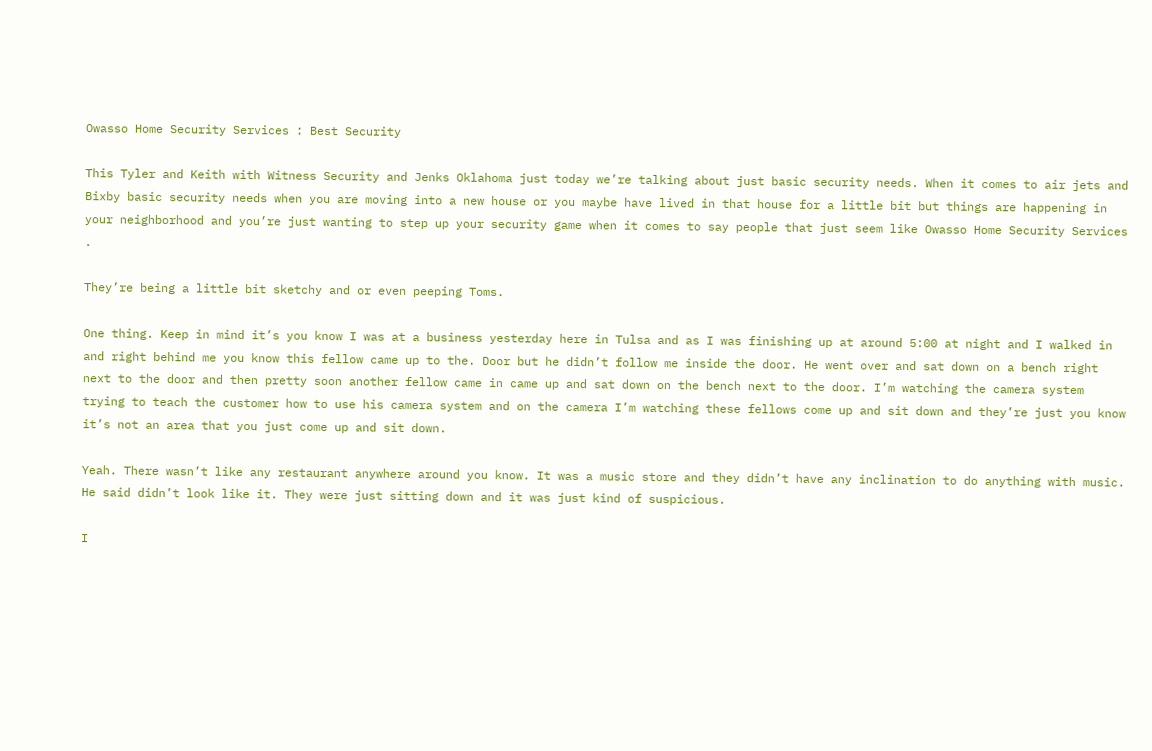Owasso Home Security Services : Best Security

This Tyler and Keith with Witness Security and Jenks Oklahoma just today we’re talking about just basic security needs. When it comes to air jets and Bixby basic security needs when you are moving into a new house or you maybe have lived in that house for a little bit but things are happening in your neighborhood and you’re just wanting to step up your security game when it comes to say people that just seem like Owasso Home Security Services .

They’re being a little bit sketchy and or even peeping Toms.

One thing. Keep in mind it’s you know I was at a business yesterday here in Tulsa and as I was finishing up at around 5:00 at night and I walked in and right behind me you know this fellow came up to the. Door but he didn’t follow me inside the door. He went over and sat down on a bench right next to the door and then pretty soon another fellow came in came up and sat down on the bench next to the door. I’m watching the camera system trying to teach the customer how to use his camera system and on the camera I’m watching these fellows come up and sit down and they’re just you know it’s not an area that you just come up and sit down.

Yeah. There wasn’t like any restaurant anywhere around you know. It was a music store and they didn’t have any inclination to do anything with music. He said didn’t look like it. They were just sitting down and it was just kind of suspicious.

I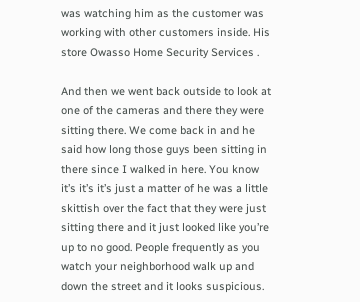was watching him as the customer was working with other customers inside. His store Owasso Home Security Services .

And then we went back outside to look at one of the cameras and there they were sitting there. We come back in and he said how long those guys been sitting in there since I walked in here. You know it’s it’s it’s just a matter of he was a little skittish over the fact that they were just sitting there and it just looked like you’re up to no good. People frequently as you watch your neighborhood walk up and down the street and it looks suspicious.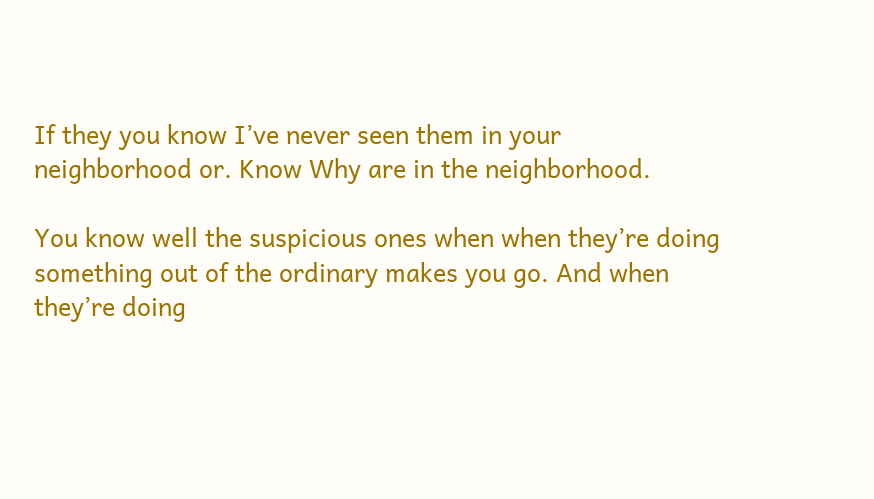If they you know I’ve never seen them in your neighborhood or. Know Why are in the neighborhood.

You know well the suspicious ones when when they’re doing something out of the ordinary makes you go. And when they’re doing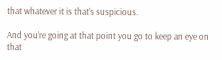that whatever it is that’s suspicious.

And you’re going at that point you go to keep an eye on that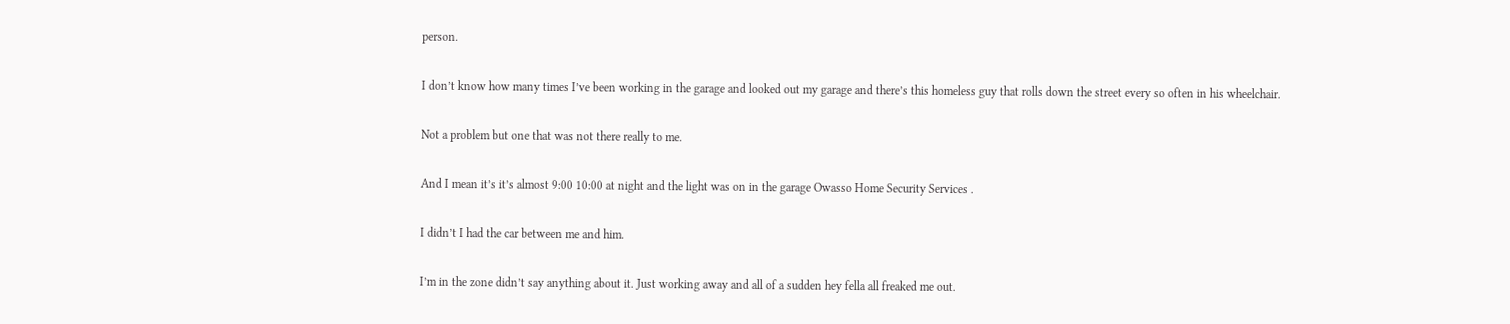person.

I don’t know how many times I’ve been working in the garage and looked out my garage and there’s this homeless guy that rolls down the street every so often in his wheelchair.

Not a problem but one that was not there really to me.

And I mean it’s it’s almost 9:00 10:00 at night and the light was on in the garage Owasso Home Security Services .

I didn’t I had the car between me and him.

I’m in the zone didn’t say anything about it. Just working away and all of a sudden hey fella all freaked me out.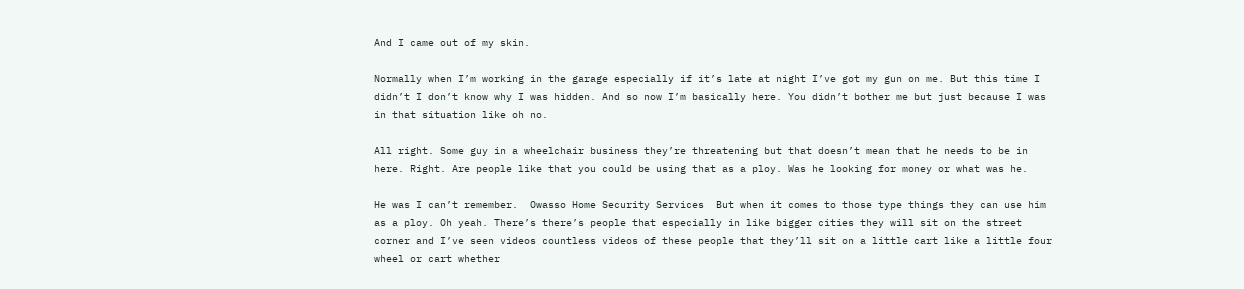And I came out of my skin.

Normally when I’m working in the garage especially if it’s late at night I’ve got my gun on me. But this time I didn’t I don’t know why I was hidden. And so now I’m basically here. You didn’t bother me but just because I was in that situation like oh no.

All right. Some guy in a wheelchair business they’re threatening but that doesn’t mean that he needs to be in here. Right. Are people like that you could be using that as a ploy. Was he looking for money or what was he.

He was I can’t remember.  Owasso Home Security Services  But when it comes to those type things they can use him as a ploy. Oh yeah. There’s there’s people that especially in like bigger cities they will sit on the street corner and I’ve seen videos countless videos of these people that they’ll sit on a little cart like a little four wheel or cart whether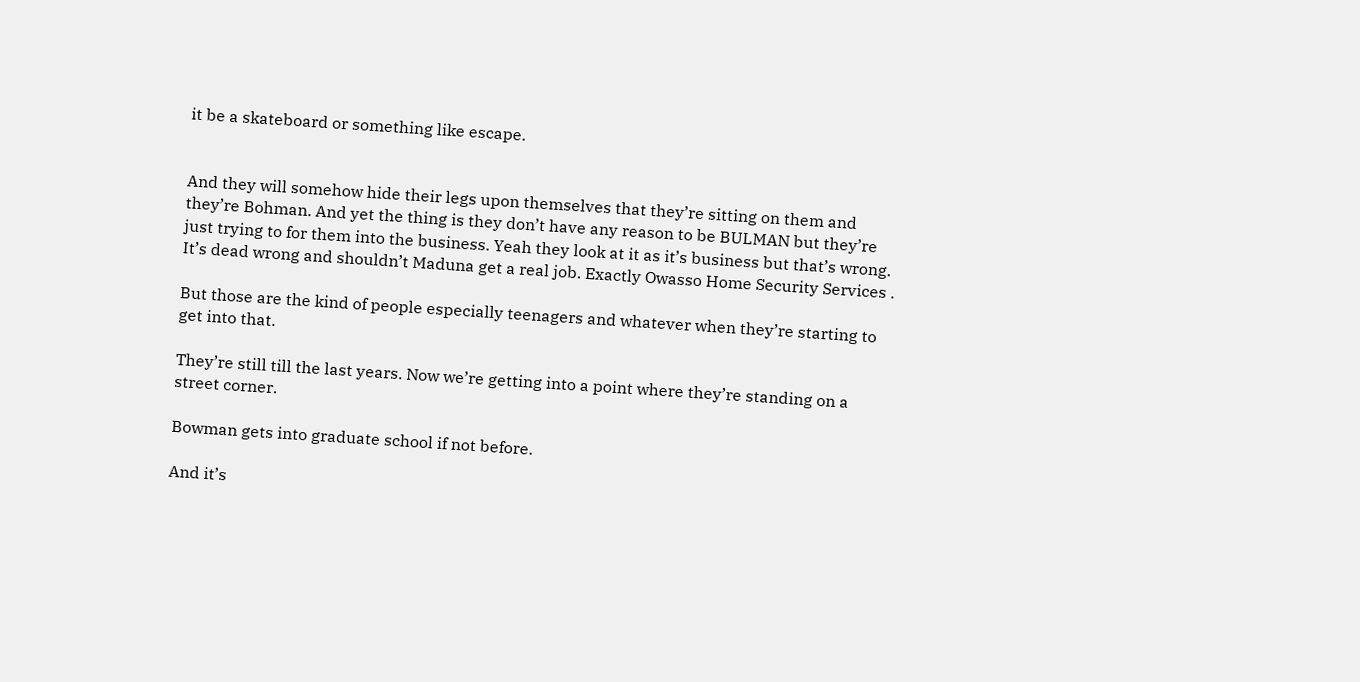it be a skateboard or something like escape.


And they will somehow hide their legs upon themselves that they’re sitting on them and they’re Bohman. And yet the thing is they don’t have any reason to be BULMAN but they’re just trying to for them into the business. Yeah they look at it as it’s business but that’s wrong. It’s dead wrong and shouldn’t Maduna get a real job. Exactly Owasso Home Security Services .

But those are the kind of people especially teenagers and whatever when they’re starting to get into that.

They’re still till the last years. Now we’re getting into a point where they’re standing on a street corner.

Bowman gets into graduate school if not before.

And it’s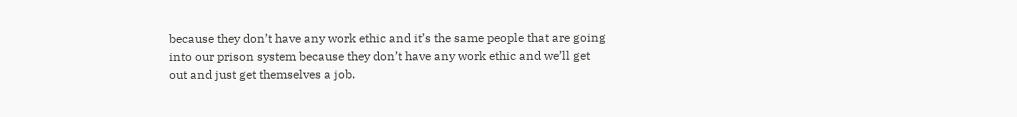because they don’t have any work ethic and it’s the same people that are going into our prison system because they don’t have any work ethic and we’ll get out and just get themselves a job.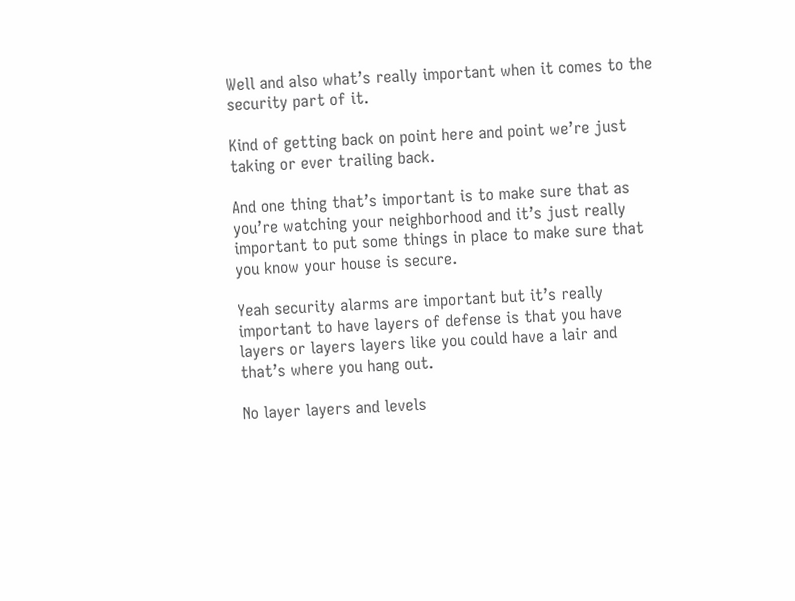Well and also what’s really important when it comes to the security part of it.

Kind of getting back on point here and point we’re just taking or ever trailing back.

And one thing that’s important is to make sure that as you’re watching your neighborhood and it’s just really important to put some things in place to make sure that you know your house is secure.

Yeah security alarms are important but it’s really important to have layers of defense is that you have layers or layers layers like you could have a lair and that’s where you hang out.

No layer layers and levels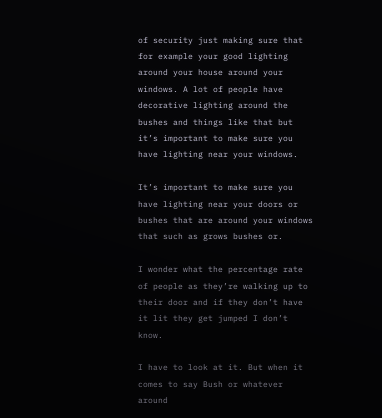of security just making sure that for example your good lighting around your house around your windows. A lot of people have decorative lighting around the bushes and things like that but it’s important to make sure you have lighting near your windows.

It’s important to make sure you have lighting near your doors or bushes that are around your windows that such as grows bushes or.

I wonder what the percentage rate of people as they’re walking up to their door and if they don’t have it lit they get jumped I don’t know.

I have to look at it. But when it comes to say Bush or whatever around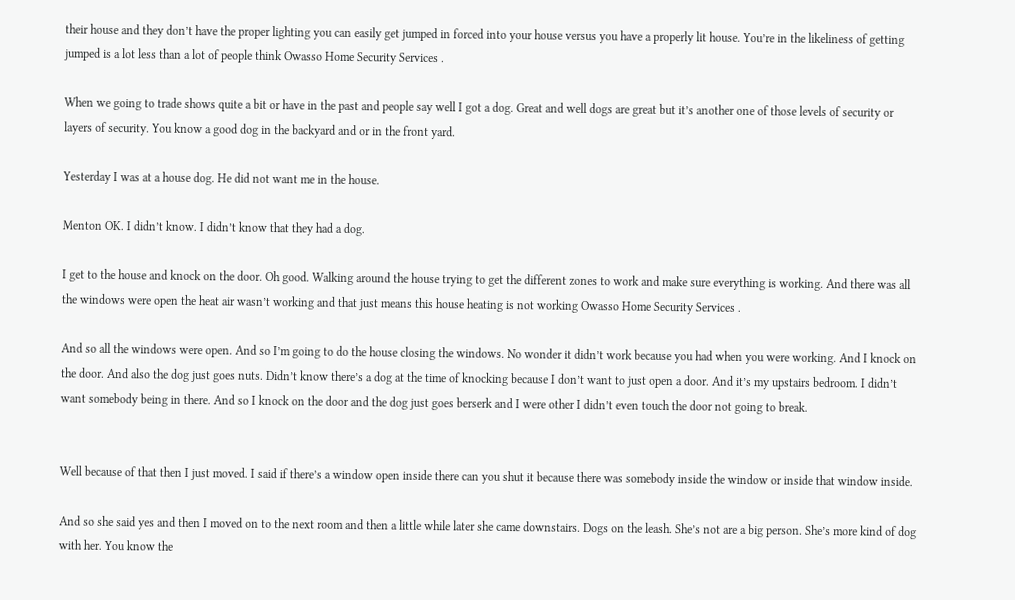their house and they don’t have the proper lighting you can easily get jumped in forced into your house versus you have a properly lit house. You’re in the likeliness of getting jumped is a lot less than a lot of people think Owasso Home Security Services .

When we going to trade shows quite a bit or have in the past and people say well I got a dog. Great and well dogs are great but it’s another one of those levels of security or layers of security. You know a good dog in the backyard and or in the front yard.

Yesterday I was at a house dog. He did not want me in the house.

Menton OK. I didn’t know. I didn’t know that they had a dog.

I get to the house and knock on the door. Oh good. Walking around the house trying to get the different zones to work and make sure everything is working. And there was all the windows were open the heat air wasn’t working and that just means this house heating is not working Owasso Home Security Services .

And so all the windows were open. And so I’m going to do the house closing the windows. No wonder it didn’t work because you had when you were working. And I knock on the door. And also the dog just goes nuts. Didn’t know there’s a dog at the time of knocking because I don’t want to just open a door. And it’s my upstairs bedroom. I didn’t want somebody being in there. And so I knock on the door and the dog just goes berserk and I were other I didn’t even touch the door not going to break.


Well because of that then I just moved. I said if there’s a window open inside there can you shut it because there was somebody inside the window or inside that window inside.

And so she said yes and then I moved on to the next room and then a little while later she came downstairs. Dogs on the leash. She’s not are a big person. She’s more kind of dog with her. You know the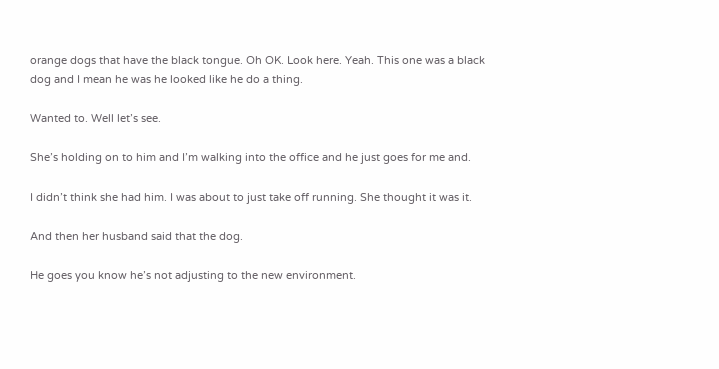orange dogs that have the black tongue. Oh OK. Look here. Yeah. This one was a black dog and I mean he was he looked like he do a thing.

Wanted to. Well let’s see.

She’s holding on to him and I’m walking into the office and he just goes for me and.

I didn’t think she had him. I was about to just take off running. She thought it was it.

And then her husband said that the dog.

He goes you know he’s not adjusting to the new environment.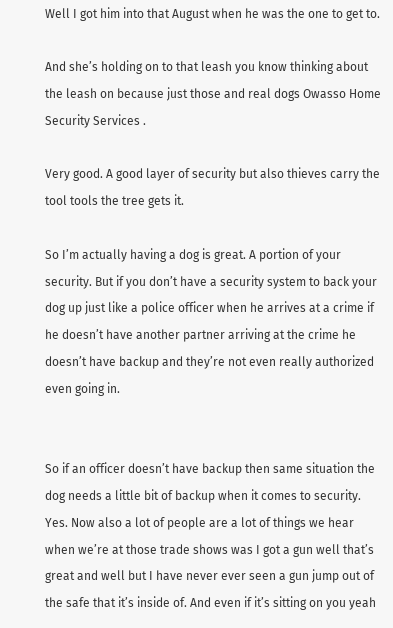Well I got him into that August when he was the one to get to.

And she’s holding on to that leash you know thinking about the leash on because just those and real dogs Owasso Home Security Services .

Very good. A good layer of security but also thieves carry the tool tools the tree gets it.

So I’m actually having a dog is great. A portion of your security. But if you don’t have a security system to back your dog up just like a police officer when he arrives at a crime if he doesn’t have another partner arriving at the crime he doesn’t have backup and they’re not even really authorized even going in.


So if an officer doesn’t have backup then same situation the dog needs a little bit of backup when it comes to security. Yes. Now also a lot of people are a lot of things we hear when we’re at those trade shows was I got a gun well that’s great and well but I have never ever seen a gun jump out of the safe that it’s inside of. And even if it’s sitting on you yeah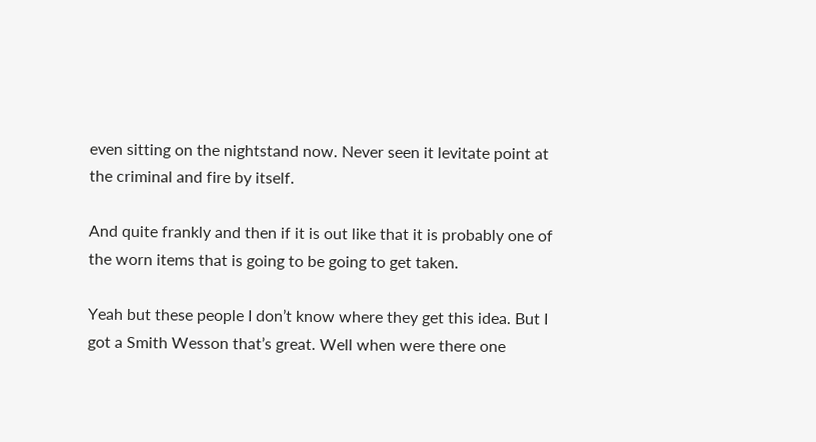even sitting on the nightstand now. Never seen it levitate point at the criminal and fire by itself.

And quite frankly and then if it is out like that it is probably one of the worn items that is going to be going to get taken.

Yeah but these people I don’t know where they get this idea. But I got a Smith Wesson that’s great. Well when were there one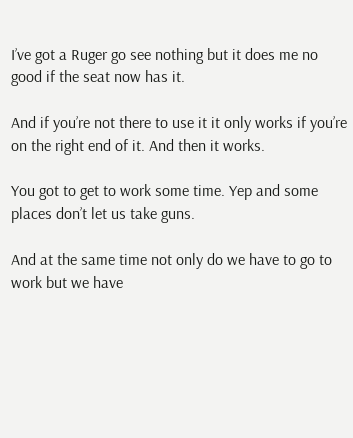I’ve got a Ruger go see nothing but it does me no good if the seat now has it.

And if you’re not there to use it it only works if you’re on the right end of it. And then it works.

You got to get to work some time. Yep and some places don’t let us take guns.

And at the same time not only do we have to go to work but we have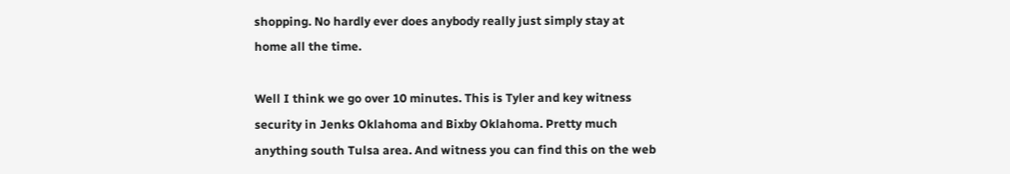shopping. No hardly ever does anybody really just simply stay at home all the time.

Well I think we go over 10 minutes. This is Tyler and key witness security in Jenks Oklahoma and Bixby Oklahoma. Pretty much anything south Tulsa area. And witness you can find this on the web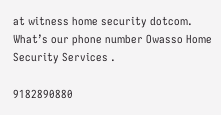at witness home security dotcom. What’s our phone number Owasso Home Security Services .

9182890880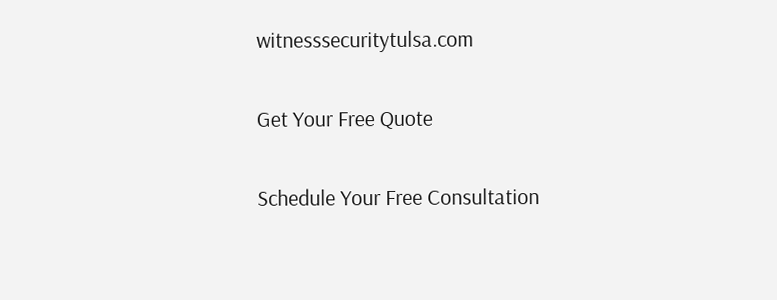witnesssecuritytulsa.com

Get Your Free Quote

Schedule Your Free Consultation